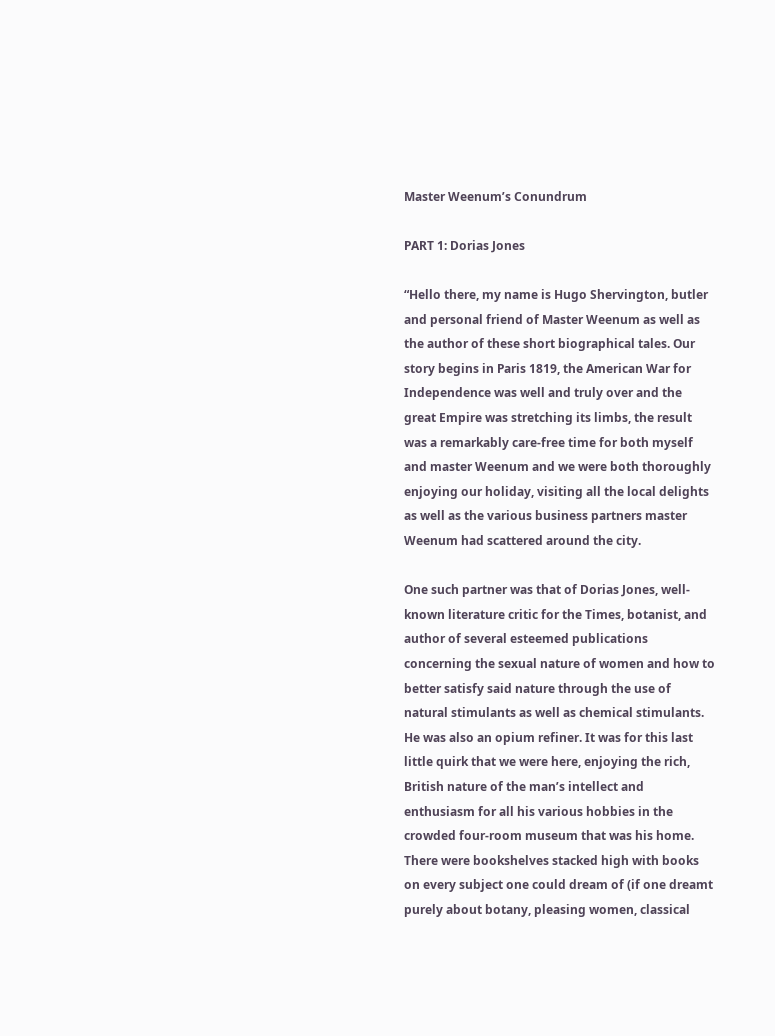Master Weenum’s Conundrum

PART 1: Dorias Jones

“Hello there, my name is Hugo Shervington, butler and personal friend of Master Weenum as well as the author of these short biographical tales. Our story begins in Paris 1819, the American War for Independence was well and truly over and the great Empire was stretching its limbs, the result was a remarkably care-free time for both myself and master Weenum and we were both thoroughly enjoying our holiday, visiting all the local delights as well as the various business partners master Weenum had scattered around the city.

One such partner was that of Dorias Jones, well-known literature critic for the Times, botanist, and author of several esteemed publications concerning the sexual nature of women and how to better satisfy said nature through the use of natural stimulants as well as chemical stimulants. He was also an opium refiner. It was for this last little quirk that we were here, enjoying the rich, British nature of the man’s intellect and enthusiasm for all his various hobbies in the crowded four-room museum that was his home. There were bookshelves stacked high with books on every subject one could dream of (if one dreamt purely about botany, pleasing women, classical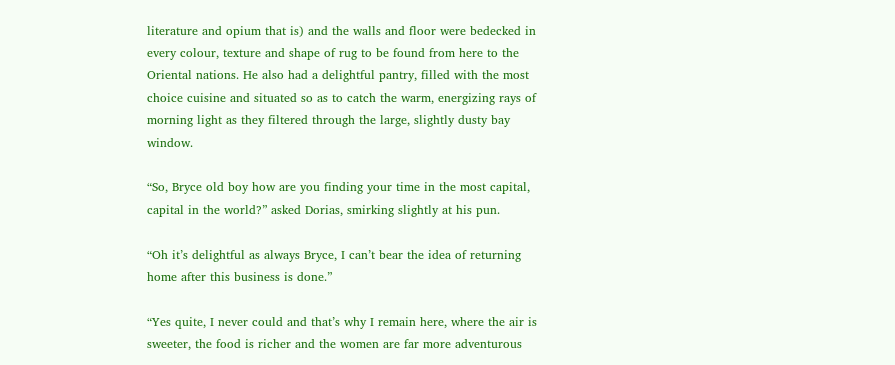literature and opium that is) and the walls and floor were bedecked in every colour, texture and shape of rug to be found from here to the Oriental nations. He also had a delightful pantry, filled with the most choice cuisine and situated so as to catch the warm, energizing rays of morning light as they filtered through the large, slightly dusty bay window.

“So, Bryce old boy how are you finding your time in the most capital, capital in the world?” asked Dorias, smirking slightly at his pun.

“Oh it’s delightful as always Bryce, I can’t bear the idea of returning home after this business is done.”

“Yes quite, I never could and that’s why I remain here, where the air is sweeter, the food is richer and the women are far more adventurous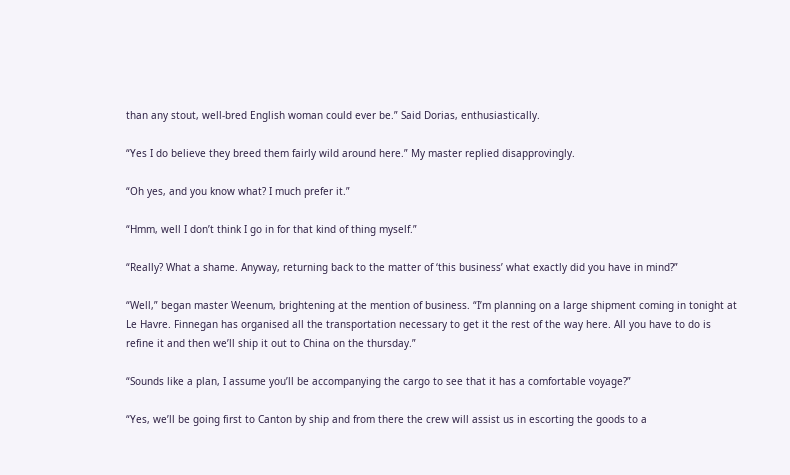than any stout, well-bred English woman could ever be.” Said Dorias, enthusiastically.

“Yes I do believe they breed them fairly wild around here.” My master replied disapprovingly.

“Oh yes, and you know what? I much prefer it.”

“Hmm, well I don’t think I go in for that kind of thing myself.”

“Really? What a shame. Anyway, returning back to the matter of ‘this business’ what exactly did you have in mind?”

“Well,” began master Weenum, brightening at the mention of business. “I’m planning on a large shipment coming in tonight at Le Havre. Finnegan has organised all the transportation necessary to get it the rest of the way here. All you have to do is refine it and then we’ll ship it out to China on the thursday.”

“Sounds like a plan, I assume you’ll be accompanying the cargo to see that it has a comfortable voyage?”

“Yes, we’ll be going first to Canton by ship and from there the crew will assist us in escorting the goods to a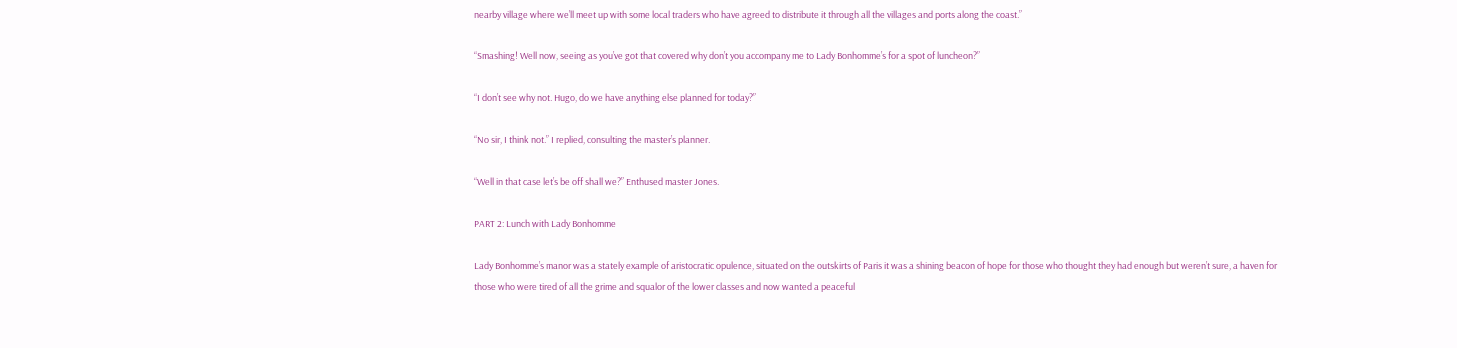nearby village where we’ll meet up with some local traders who have agreed to distribute it through all the villages and ports along the coast.”

“Smashing! Well now, seeing as you’ve got that covered why don’t you accompany me to Lady Bonhomme’s for a spot of luncheon?”

“I don’t see why not. Hugo, do we have anything else planned for today?”

“No sir, I think not.” I replied, consulting the master’s planner.

“Well in that case let’s be off shall we?” Enthused master Jones.

PART 2: Lunch with Lady Bonhomme

Lady Bonhomme’s manor was a stately example of aristocratic opulence, situated on the outskirts of Paris it was a shining beacon of hope for those who thought they had enough but weren’t sure, a haven for those who were tired of all the grime and squalor of the lower classes and now wanted a peaceful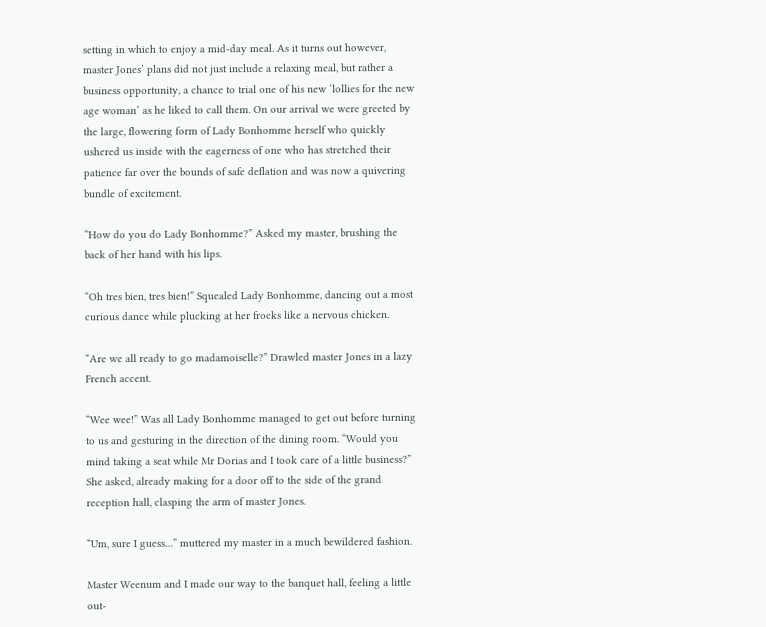setting in which to enjoy a mid-day meal. As it turns out however, master Jones’ plans did not just include a relaxing meal, but rather a business opportunity, a chance to trial one of his new ‘lollies for the new age woman’ as he liked to call them. On our arrival we were greeted by the large, flowering form of Lady Bonhomme herself who quickly ushered us inside with the eagerness of one who has stretched their patience far over the bounds of safe deflation and was now a quivering bundle of excitement.

“How do you do Lady Bonhomme?” Asked my master, brushing the back of her hand with his lips.

“Oh tres bien, tres bien!” Squealed Lady Bonhomme, dancing out a most curious dance while plucking at her frocks like a nervous chicken.

“Are we all ready to go madamoiselle?” Drawled master Jones in a lazy French accent.

“Wee wee!” Was all Lady Bonhomme managed to get out before turning to us and gesturing in the direction of the dining room. “Would you mind taking a seat while Mr Dorias and I took care of a little business?” She asked, already making for a door off to the side of the grand reception hall, clasping the arm of master Jones.

“Um, sure I guess…” muttered my master in a much bewildered fashion.

Master Weenum and I made our way to the banquet hall, feeling a little out-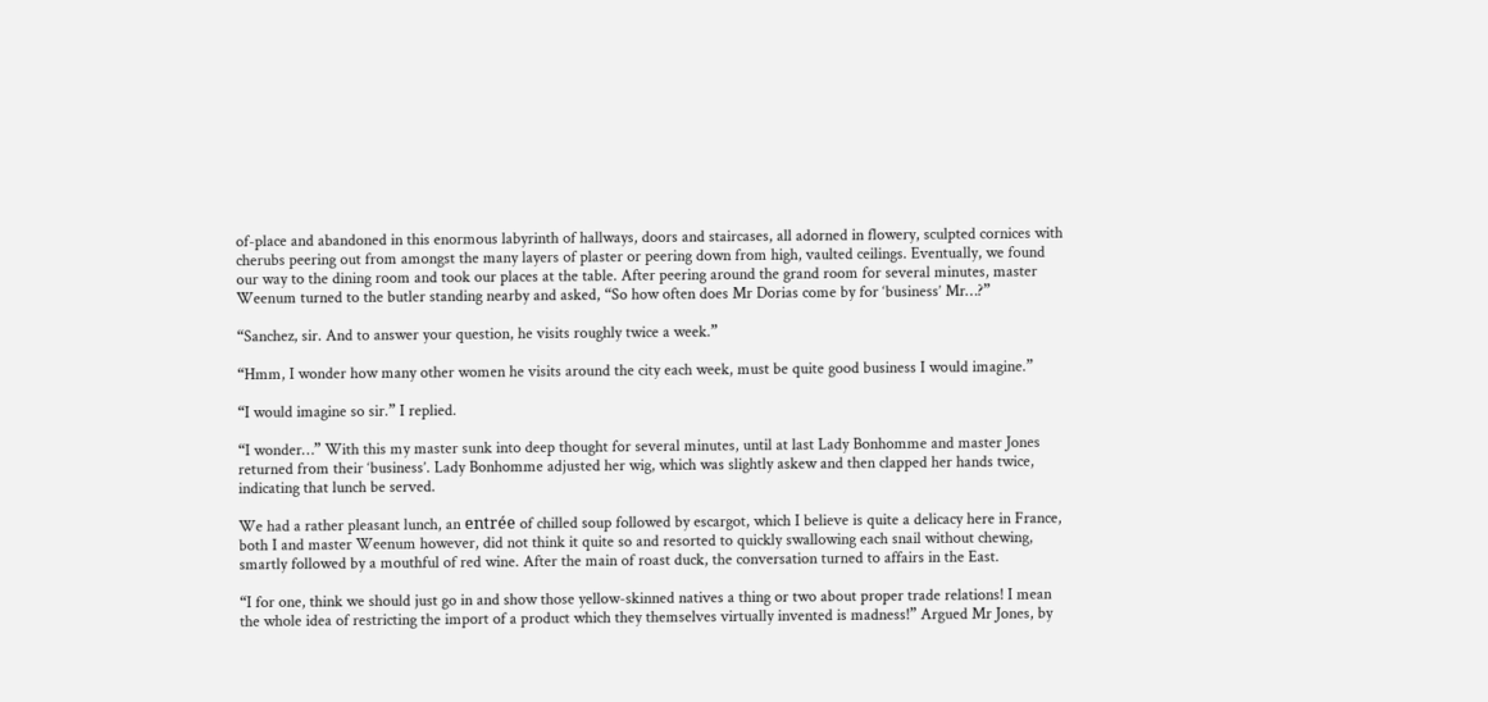of-place and abandoned in this enormous labyrinth of hallways, doors and staircases, all adorned in flowery, sculpted cornices with cherubs peering out from amongst the many layers of plaster or peering down from high, vaulted ceilings. Eventually, we found our way to the dining room and took our places at the table. After peering around the grand room for several minutes, master Weenum turned to the butler standing nearby and asked, “So how often does Mr Dorias come by for ‘business’ Mr…?”

“Sanchez, sir. And to answer your question, he visits roughly twice a week.”

“Hmm, I wonder how many other women he visits around the city each week, must be quite good business I would imagine.”

“I would imagine so sir.” I replied.

“I wonder…” With this my master sunk into deep thought for several minutes, until at last Lady Bonhomme and master Jones returned from their ‘business’. Lady Bonhomme adjusted her wig, which was slightly askew and then clapped her hands twice, indicating that lunch be served.

We had a rather pleasant lunch, an entrée of chilled soup followed by escargot, which I believe is quite a delicacy here in France, both I and master Weenum however, did not think it quite so and resorted to quickly swallowing each snail without chewing, smartly followed by a mouthful of red wine. After the main of roast duck, the conversation turned to affairs in the East.

“I for one, think we should just go in and show those yellow-skinned natives a thing or two about proper trade relations! I mean the whole idea of restricting the import of a product which they themselves virtually invented is madness!” Argued Mr Jones, by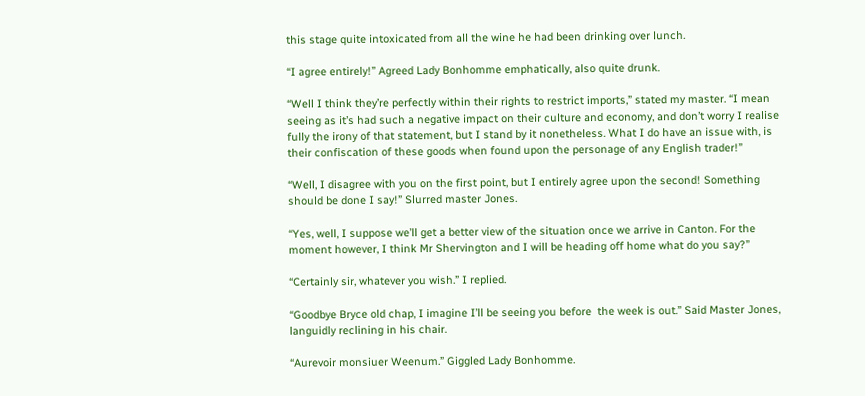this stage quite intoxicated from all the wine he had been drinking over lunch.

“I agree entirely!” Agreed Lady Bonhomme emphatically, also quite drunk.

“Well I think they’re perfectly within their rights to restrict imports,” stated my master. “I mean seeing as it’s had such a negative impact on their culture and economy, and don’t worry I realise fully the irony of that statement, but I stand by it nonetheless. What I do have an issue with, is their confiscation of these goods when found upon the personage of any English trader!”

“Well, I disagree with you on the first point, but I entirely agree upon the second! Something should be done I say!” Slurred master Jones.

“Yes, well, I suppose we’ll get a better view of the situation once we arrive in Canton. For the moment however, I think Mr Shervington and I will be heading off home what do you say?”

“Certainly sir, whatever you wish.” I replied.

“Goodbye Bryce old chap, I imagine I’ll be seeing you before  the week is out.” Said Master Jones, languidly reclining in his chair.

“Aurevoir monsiuer Weenum.” Giggled Lady Bonhomme.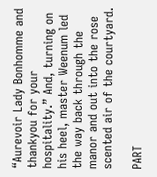“Aurevoir Lady Bonhomme and thankyou for your hospitality.” And, turning on his heel, master Weenum led the way back through the manor and out into the rose scented air of the courtyard.

PART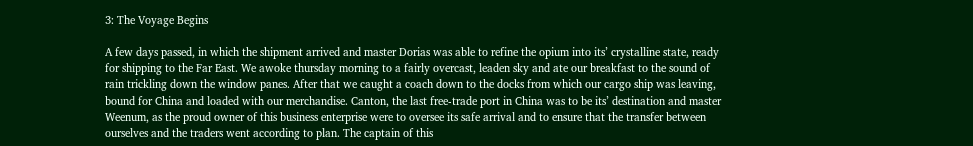3: The Voyage Begins

A few days passed, in which the shipment arrived and master Dorias was able to refine the opium into its’ crystalline state, ready for shipping to the Far East. We awoke thursday morning to a fairly overcast, leaden sky and ate our breakfast to the sound of rain trickling down the window panes. After that we caught a coach down to the docks from which our cargo ship was leaving, bound for China and loaded with our merchandise. Canton, the last free-trade port in China was to be its’ destination and master Weenum, as the proud owner of this business enterprise were to oversee its safe arrival and to ensure that the transfer between ourselves and the traders went according to plan. The captain of this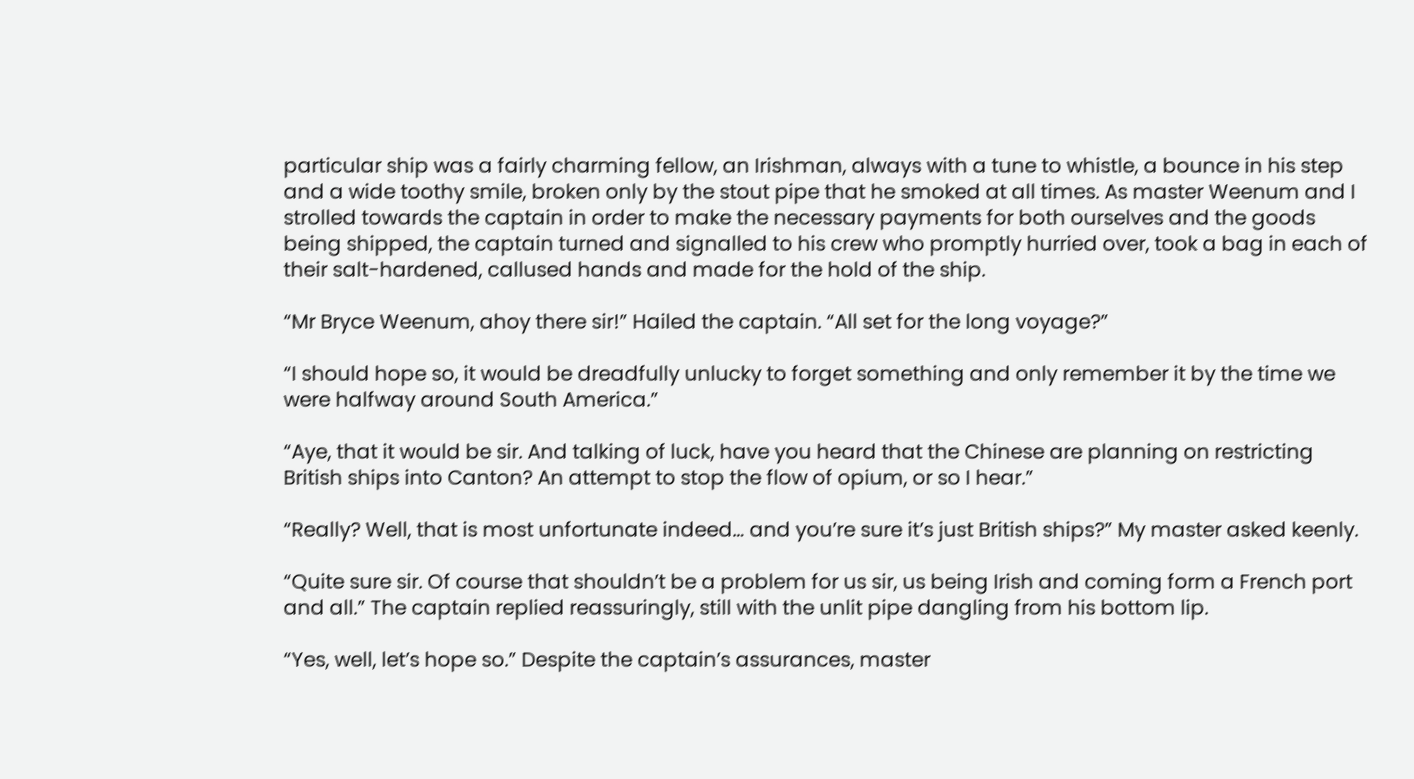particular ship was a fairly charming fellow, an Irishman, always with a tune to whistle, a bounce in his step and a wide toothy smile, broken only by the stout pipe that he smoked at all times. As master Weenum and I strolled towards the captain in order to make the necessary payments for both ourselves and the goods being shipped, the captain turned and signalled to his crew who promptly hurried over, took a bag in each of their salt-hardened, callused hands and made for the hold of the ship.

“Mr Bryce Weenum, ahoy there sir!” Hailed the captain. “All set for the long voyage?”

“I should hope so, it would be dreadfully unlucky to forget something and only remember it by the time we were halfway around South America.”

“Aye, that it would be sir. And talking of luck, have you heard that the Chinese are planning on restricting British ships into Canton? An attempt to stop the flow of opium, or so I hear.”

“Really? Well, that is most unfortunate indeed… and you’re sure it’s just British ships?” My master asked keenly.

“Quite sure sir. Of course that shouldn’t be a problem for us sir, us being Irish and coming form a French port and all.” The captain replied reassuringly, still with the unlit pipe dangling from his bottom lip.

“Yes, well, let’s hope so.” Despite the captain’s assurances, master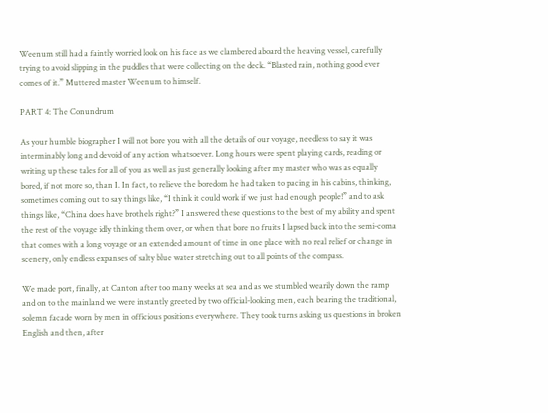Weenum still had a faintly worried look on his face as we clambered aboard the heaving vessel, carefully trying to avoid slipping in the puddles that were collecting on the deck. “Blasted rain, nothing good ever comes of it.” Muttered master Weenum to himself.

PART 4: The Conundrum

As your humble biographer I will not bore you with all the details of our voyage, needless to say it was interminably long and devoid of any action whatsoever. Long hours were spent playing cards, reading or writing up these tales for all of you as well as just generally looking after my master who was as equally bored, if not more so, than I. In fact, to relieve the boredom he had taken to pacing in his cabins, thinking, sometimes coming out to say things like, “I think it could work if we just had enough people!” and to ask things like, “China does have brothels right?” I answered these questions to the best of my ability and spent the rest of the voyage idly thinking them over, or when that bore no fruits I lapsed back into the semi-coma that comes with a long voyage or an extended amount of time in one place with no real relief or change in scenery, only endless expanses of salty blue water stretching out to all points of the compass.

We made port, finally, at Canton after too many weeks at sea and as we stumbled wearily down the ramp and on to the mainland we were instantly greeted by two official-looking men, each bearing the traditional, solemn facade worn by men in officious positions everywhere. They took turns asking us questions in broken English and then, after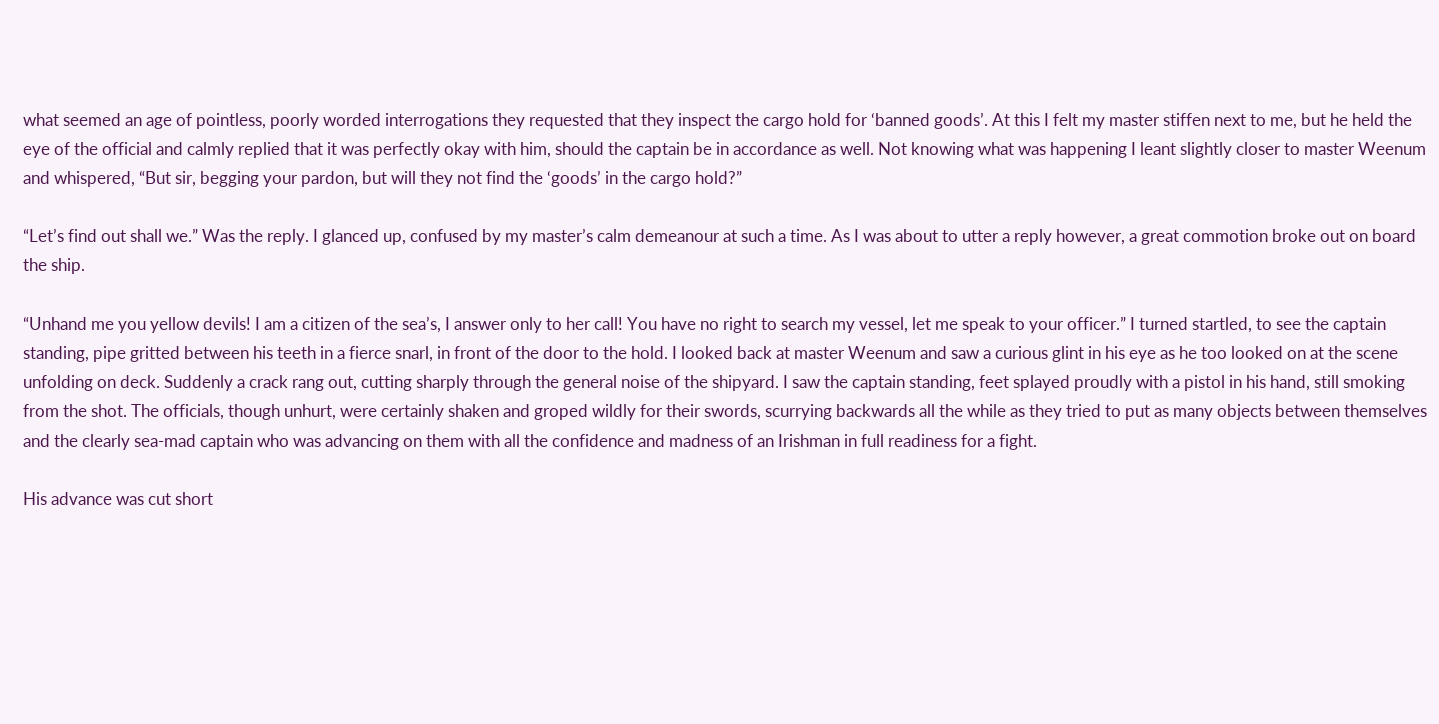what seemed an age of pointless, poorly worded interrogations they requested that they inspect the cargo hold for ‘banned goods’. At this I felt my master stiffen next to me, but he held the eye of the official and calmly replied that it was perfectly okay with him, should the captain be in accordance as well. Not knowing what was happening I leant slightly closer to master Weenum and whispered, “But sir, begging your pardon, but will they not find the ‘goods’ in the cargo hold?”

“Let’s find out shall we.” Was the reply. I glanced up, confused by my master’s calm demeanour at such a time. As I was about to utter a reply however, a great commotion broke out on board the ship.

“Unhand me you yellow devils! I am a citizen of the sea’s, I answer only to her call! You have no right to search my vessel, let me speak to your officer.” I turned startled, to see the captain standing, pipe gritted between his teeth in a fierce snarl, in front of the door to the hold. I looked back at master Weenum and saw a curious glint in his eye as he too looked on at the scene unfolding on deck. Suddenly a crack rang out, cutting sharply through the general noise of the shipyard. I saw the captain standing, feet splayed proudly with a pistol in his hand, still smoking from the shot. The officials, though unhurt, were certainly shaken and groped wildly for their swords, scurrying backwards all the while as they tried to put as many objects between themselves and the clearly sea-mad captain who was advancing on them with all the confidence and madness of an Irishman in full readiness for a fight.

His advance was cut short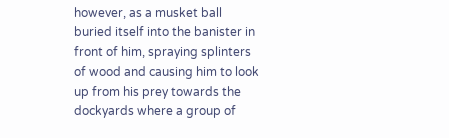however, as a musket ball buried itself into the banister in front of him, spraying splinters of wood and causing him to look up from his prey towards the dockyards where a group of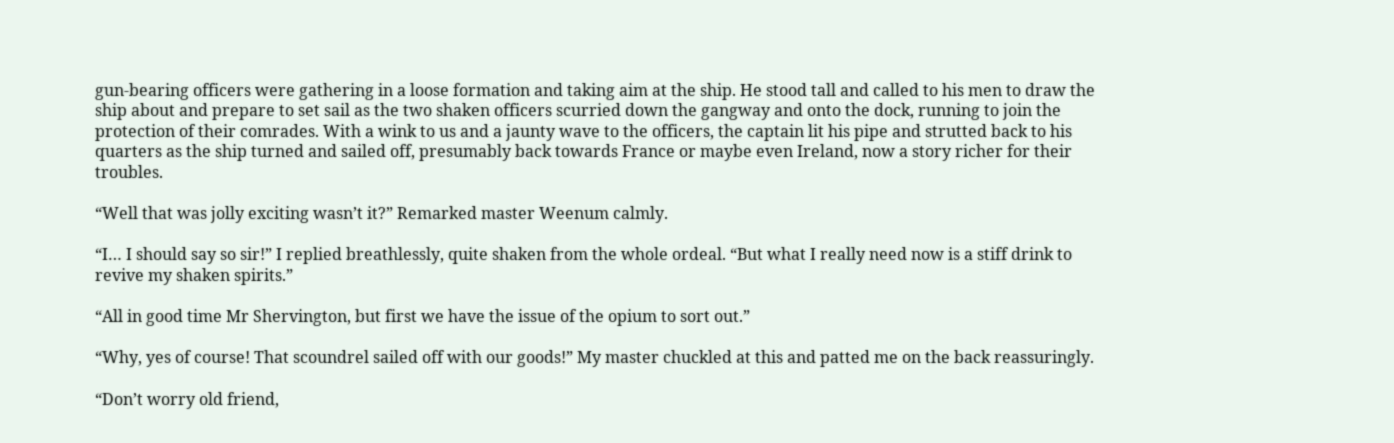gun-bearing officers were gathering in a loose formation and taking aim at the ship. He stood tall and called to his men to draw the ship about and prepare to set sail as the two shaken officers scurried down the gangway and onto the dock, running to join the protection of their comrades. With a wink to us and a jaunty wave to the officers, the captain lit his pipe and strutted back to his quarters as the ship turned and sailed off, presumably back towards France or maybe even Ireland, now a story richer for their troubles.

“Well that was jolly exciting wasn’t it?” Remarked master Weenum calmly.

“I… I should say so sir!” I replied breathlessly, quite shaken from the whole ordeal. “But what I really need now is a stiff drink to revive my shaken spirits.”

“All in good time Mr Shervington, but first we have the issue of the opium to sort out.”

“Why, yes of course! That scoundrel sailed off with our goods!” My master chuckled at this and patted me on the back reassuringly.

“Don’t worry old friend,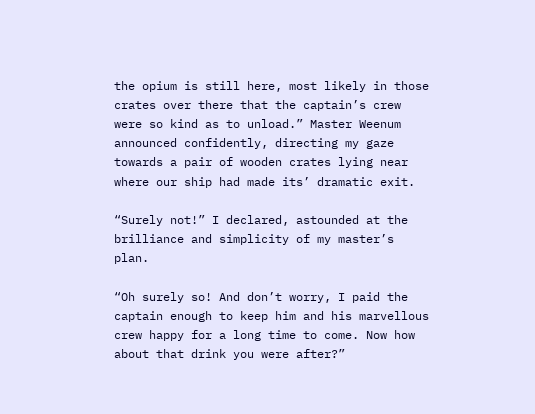the opium is still here, most likely in those crates over there that the captain’s crew were so kind as to unload.” Master Weenum announced confidently, directing my gaze towards a pair of wooden crates lying near where our ship had made its’ dramatic exit.

“Surely not!” I declared, astounded at the brilliance and simplicity of my master’s plan.

“Oh surely so! And don’t worry, I paid the captain enough to keep him and his marvellous crew happy for a long time to come. Now how about that drink you were after?”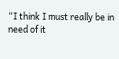“I think I must really be in need of it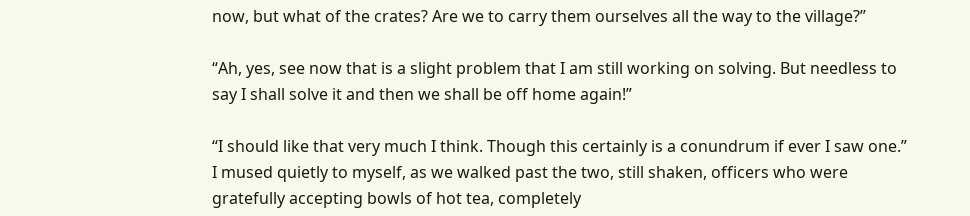now, but what of the crates? Are we to carry them ourselves all the way to the village?”

“Ah, yes, see now that is a slight problem that I am still working on solving. But needless to say I shall solve it and then we shall be off home again!”

“I should like that very much I think. Though this certainly is a conundrum if ever I saw one.” I mused quietly to myself, as we walked past the two, still shaken, officers who were gratefully accepting bowls of hot tea, completely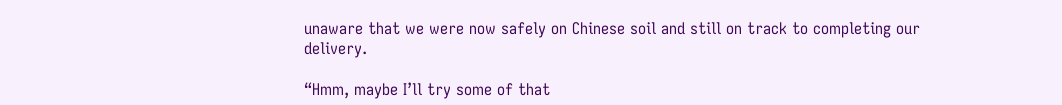unaware that we were now safely on Chinese soil and still on track to completing our delivery.

“Hmm, maybe I’ll try some of that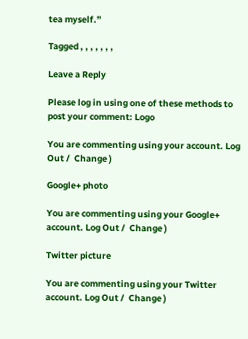tea myself.”

Tagged , , , , , , ,

Leave a Reply

Please log in using one of these methods to post your comment: Logo

You are commenting using your account. Log Out /  Change )

Google+ photo

You are commenting using your Google+ account. Log Out /  Change )

Twitter picture

You are commenting using your Twitter account. Log Out /  Change )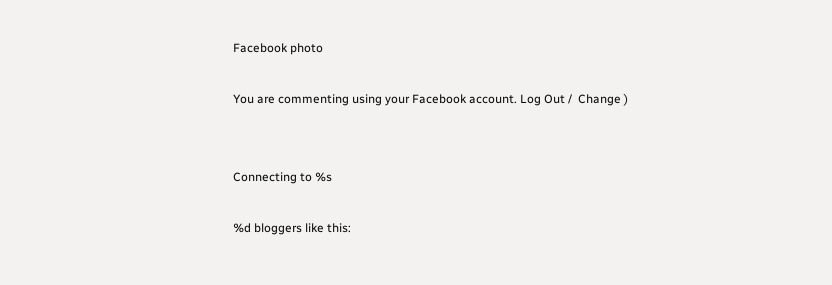Facebook photo

You are commenting using your Facebook account. Log Out /  Change )


Connecting to %s

%d bloggers like this: